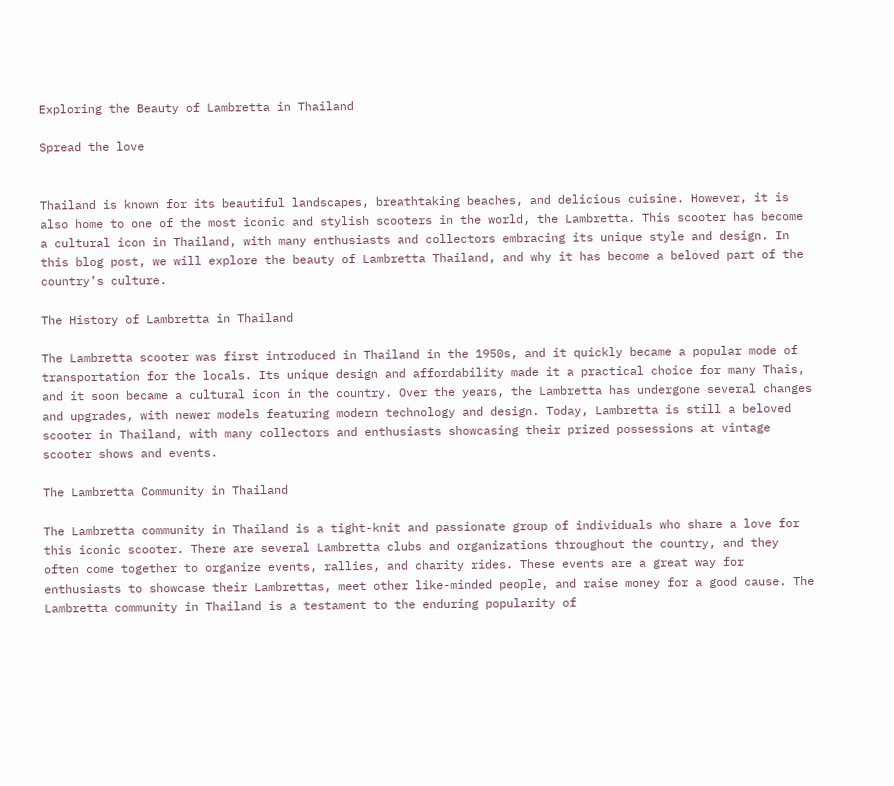Exploring the Beauty of Lambretta in Thailand

Spread the love


Thailand is known for its beautiful landscapes, breathtaking beaches, and delicious cuisine. However, it is also home to one of the most iconic and stylish scooters in the world, the Lambretta. This scooter has become a cultural icon in Thailand, with many enthusiasts and collectors embracing its unique style and design. In this blog post, we will explore the beauty of Lambretta Thailand, and why it has become a beloved part of the country’s culture.

The History of Lambretta in Thailand

The Lambretta scooter was first introduced in Thailand in the 1950s, and it quickly became a popular mode of transportation for the locals. Its unique design and affordability made it a practical choice for many Thais, and it soon became a cultural icon in the country. Over the years, the Lambretta has undergone several changes and upgrades, with newer models featuring modern technology and design. Today, Lambretta is still a beloved scooter in Thailand, with many collectors and enthusiasts showcasing their prized possessions at vintage scooter shows and events.

The Lambretta Community in Thailand

The Lambretta community in Thailand is a tight-knit and passionate group of individuals who share a love for this iconic scooter. There are several Lambretta clubs and organizations throughout the country, and they often come together to organize events, rallies, and charity rides. These events are a great way for enthusiasts to showcase their Lambrettas, meet other like-minded people, and raise money for a good cause. The Lambretta community in Thailand is a testament to the enduring popularity of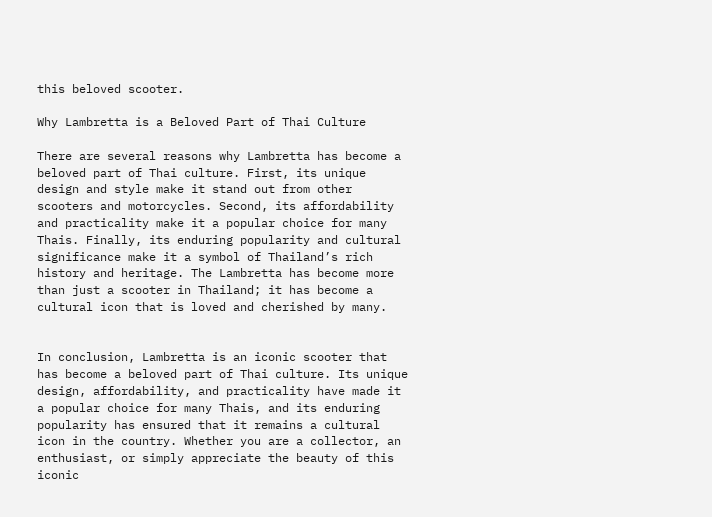this beloved scooter.

Why Lambretta is a Beloved Part of Thai Culture

There are several reasons why Lambretta has become a beloved part of Thai culture. First, its unique design and style make it stand out from other scooters and motorcycles. Second, its affordability and practicality make it a popular choice for many Thais. Finally, its enduring popularity and cultural significance make it a symbol of Thailand’s rich history and heritage. The Lambretta has become more than just a scooter in Thailand; it has become a cultural icon that is loved and cherished by many.


In conclusion, Lambretta is an iconic scooter that has become a beloved part of Thai culture. Its unique design, affordability, and practicality have made it a popular choice for many Thais, and its enduring popularity has ensured that it remains a cultural icon in the country. Whether you are a collector, an enthusiast, or simply appreciate the beauty of this iconic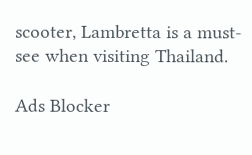scooter, Lambretta is a must-see when visiting Thailand.

Ads Blocker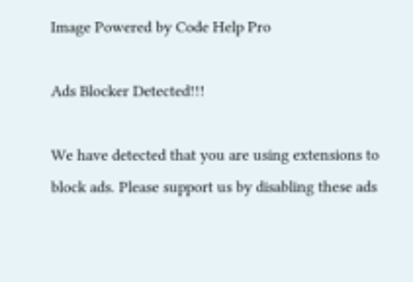Image Powered by Code Help Pro

Ads Blocker Detected!!!

We have detected that you are using extensions to block ads. Please support us by disabling these ads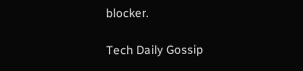blocker.

Tech Daily Gossip